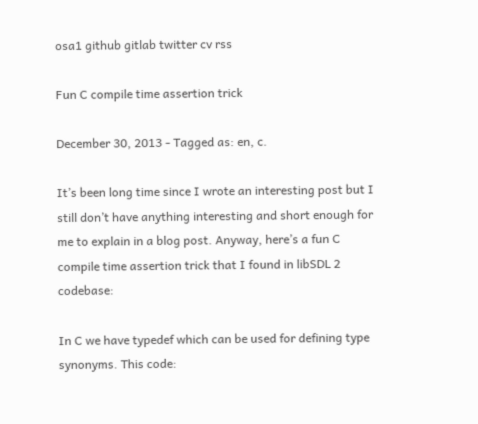osa1 github gitlab twitter cv rss

Fun C compile time assertion trick

December 30, 2013 - Tagged as: en, c.

It’s been long time since I wrote an interesting post but I still don’t have anything interesting and short enough for me to explain in a blog post. Anyway, here’s a fun C compile time assertion trick that I found in libSDL 2 codebase:

In C we have typedef which can be used for defining type synonyms. This code: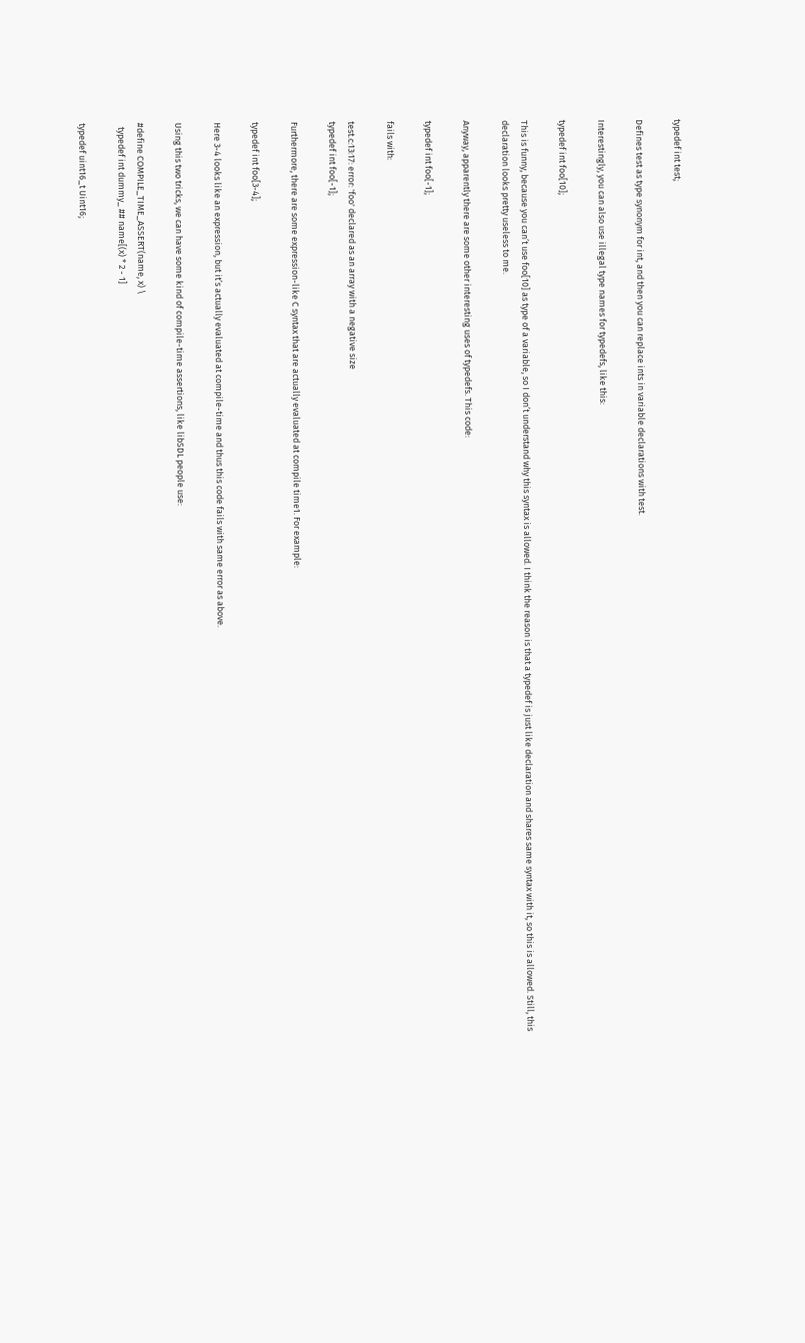typedef int test;

Defines test as type synonym for int, and then you can replace ints in variable declarations with test.

Interestingly, you can also use illegal type names for typedefs, like this:

typedef int foo[10];

This is funny, because you can’t use foo[10] as type of a variable, so I don’t understand why this syntax is allowed. I think the reason is that a typedef is just like declaration and shares same syntax with it, so this is allowed. Still, this declaration looks pretty useless to me.

Anyway, apparently there are some other interesting uses of typedefs. This code:

typedef int foo[-1];

fails with:

test.c:13:17: error: 'foo' declared as an array with a negative size
typedef int foo[-1];

Furthermore, there are some expression-like C syntax that are actually evaluated at compile time1. For example:

typedef int foo[3-4];

Here 3-4 looks like an expression, but it’s actually evaluated at compile-time and thus this code fails with same error as above.

Using this two tricks, we can have some kind of compile-time assertions, like libSDL people use:

#define COMPILE_TIME_ASSERT(name, x) \
  typedef int dummy_ ## name[(x) * 2 - 1]

typedef uint16_t Uint16;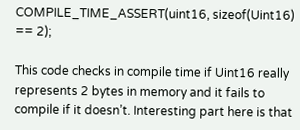COMPILE_TIME_ASSERT(uint16, sizeof(Uint16) == 2);

This code checks in compile time if Uint16 really represents 2 bytes in memory and it fails to compile if it doesn’t. Interesting part here is that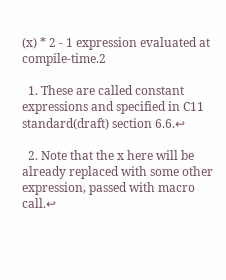(x) * 2 - 1 expression evaluated at compile-time.2

  1. These are called constant expressions and specified in C11 standard(draft) section 6.6.↩

  2. Note that the x here will be already replaced with some other expression, passed with macro call.↩